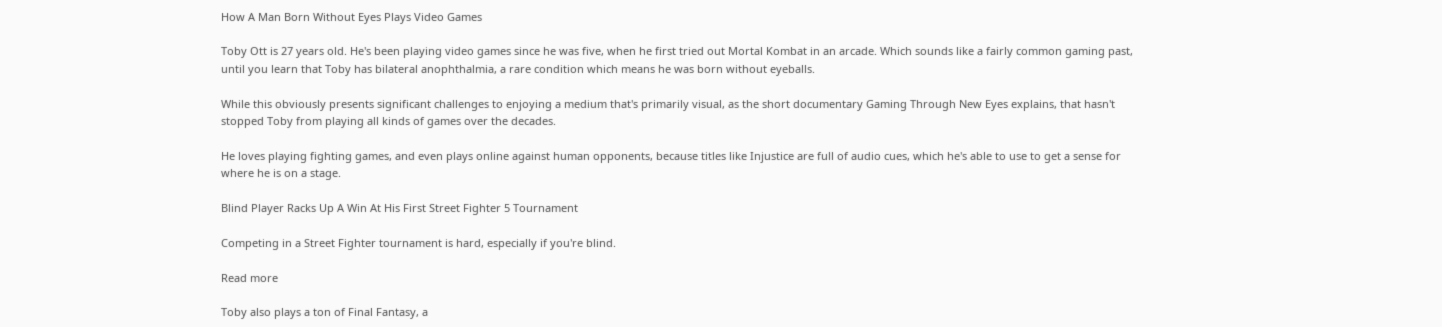How A Man Born Without Eyes Plays Video Games

Toby Ott is 27 years old. He's been playing video games since he was five, when he first tried out Mortal Kombat in an arcade. Which sounds like a fairly common gaming past, until you learn that Toby has bilateral anophthalmia, a rare condition which means he was born without eyeballs.

While this obviously presents significant challenges to enjoying a medium that's primarily visual, as the short documentary Gaming Through New Eyes explains, that hasn't stopped Toby from playing all kinds of games over the decades.

He loves playing fighting games, and even plays online against human opponents, because titles like Injustice are full of audio cues, which he's able to use to get a sense for where he is on a stage.

Blind Player Racks Up A Win At His First Street Fighter 5 Tournament

Competing in a Street Fighter tournament is hard, especially if you're blind.

Read more

Toby also plays a ton of Final Fantasy, a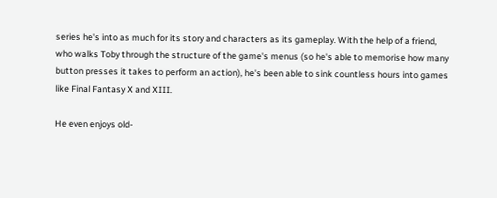series he's into as much for its story and characters as its gameplay. With the help of a friend, who walks Toby through the structure of the game's menus (so he's able to memorise how many button presses it takes to perform an action), he's been able to sink countless hours into games like Final Fantasy X and XIII.

He even enjoys old-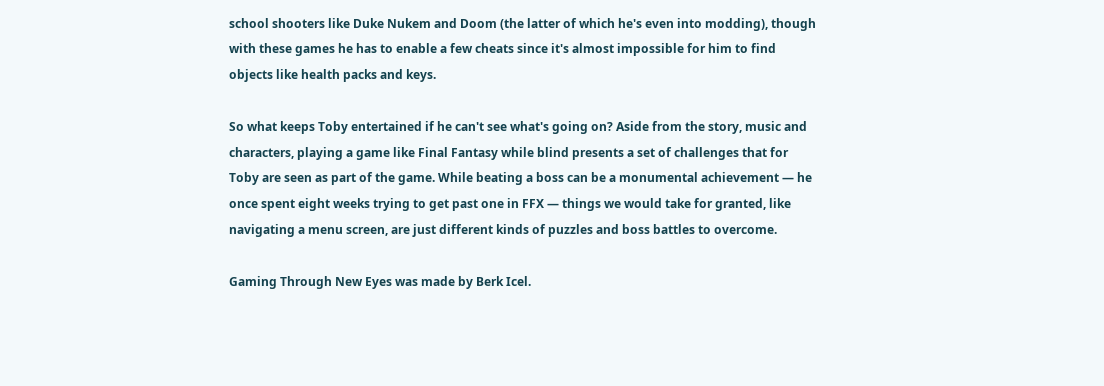school shooters like Duke Nukem and Doom (the latter of which he's even into modding), though with these games he has to enable a few cheats since it's almost impossible for him to find objects like health packs and keys.

So what keeps Toby entertained if he can't see what's going on? Aside from the story, music and characters, playing a game like Final Fantasy while blind presents a set of challenges that for Toby are seen as part of the game. While beating a boss can be a monumental achievement — he once spent eight weeks trying to get past one in FFX — things we would take for granted, like navigating a menu screen, are just different kinds of puzzles and boss battles to overcome.

Gaming Through New Eyes was made by Berk Icel.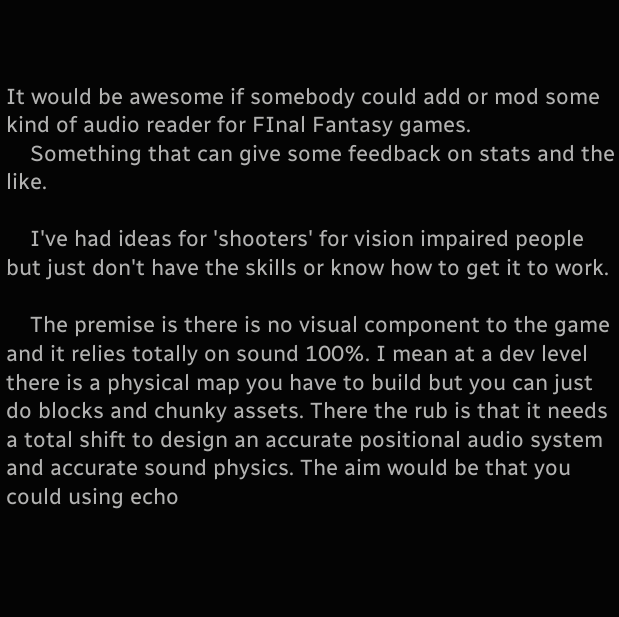It would be awesome if somebody could add or mod some kind of audio reader for FInal Fantasy games.
    Something that can give some feedback on stats and the like.

    I've had ideas for 'shooters' for vision impaired people but just don't have the skills or know how to get it to work.

    The premise is there is no visual component to the game and it relies totally on sound 100%. I mean at a dev level there is a physical map you have to build but you can just do blocks and chunky assets. There the rub is that it needs a total shift to design an accurate positional audio system and accurate sound physics. The aim would be that you could using echo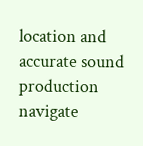location and accurate sound production navigate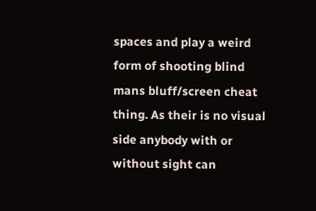spaces and play a weird form of shooting blind mans bluff/screen cheat thing. As their is no visual side anybody with or without sight can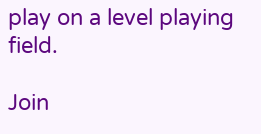play on a level playing field.

Join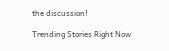the discussion!

Trending Stories Right Now